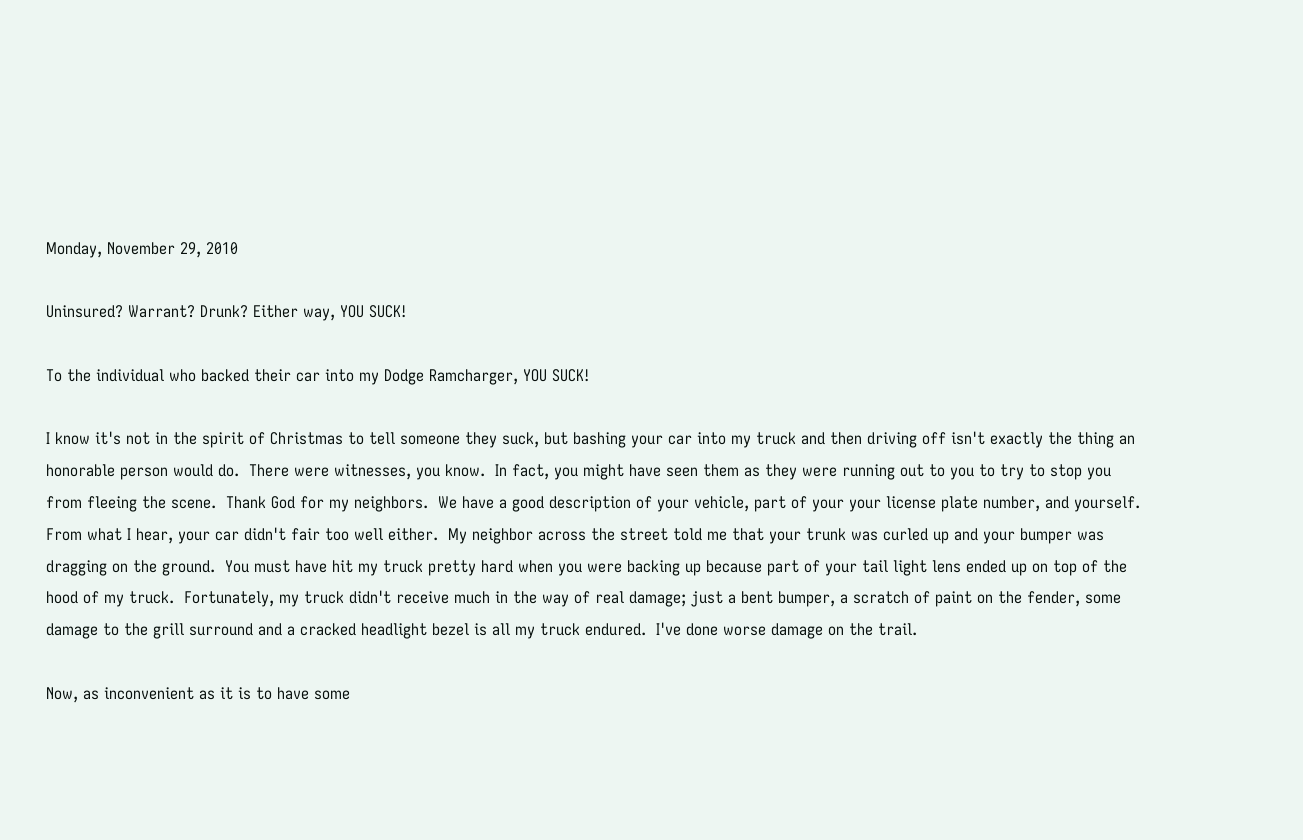Monday, November 29, 2010

Uninsured? Warrant? Drunk? Either way, YOU SUCK!

To the individual who backed their car into my Dodge Ramcharger, YOU SUCK!

I know it's not in the spirit of Christmas to tell someone they suck, but bashing your car into my truck and then driving off isn't exactly the thing an honorable person would do.  There were witnesses, you know.  In fact, you might have seen them as they were running out to you to try to stop you from fleeing the scene.  Thank God for my neighbors.  We have a good description of your vehicle, part of your your license plate number, and yourself.  From what I hear, your car didn't fair too well either.  My neighbor across the street told me that your trunk was curled up and your bumper was dragging on the ground.  You must have hit my truck pretty hard when you were backing up because part of your tail light lens ended up on top of the hood of my truck.  Fortunately, my truck didn't receive much in the way of real damage; just a bent bumper, a scratch of paint on the fender, some damage to the grill surround and a cracked headlight bezel is all my truck endured.  I've done worse damage on the trail.

Now, as inconvenient as it is to have some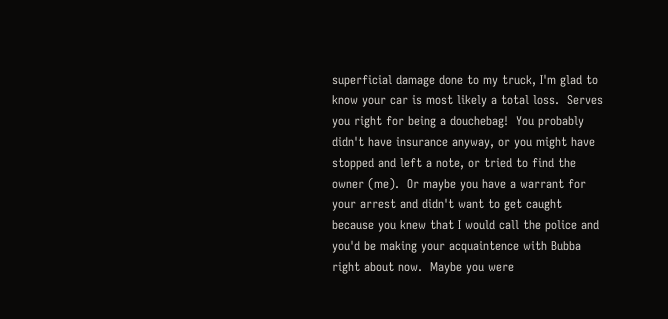superficial damage done to my truck, I'm glad to know your car is most likely a total loss.  Serves you right for being a douchebag!  You probably didn't have insurance anyway, or you might have stopped and left a note, or tried to find the owner (me).  Or maybe you have a warrant for your arrest and didn't want to get caught because you knew that I would call the police and you'd be making your acquaintence with Bubba right about now.  Maybe you were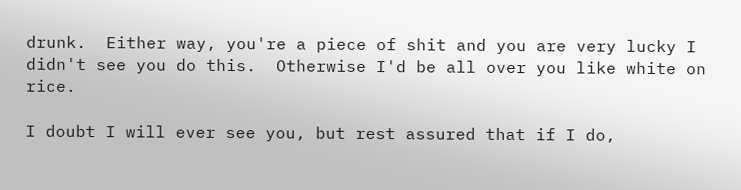drunk.  Either way, you're a piece of shit and you are very lucky I didn't see you do this.  Otherwise I'd be all over you like white on rice.

I doubt I will ever see you, but rest assured that if I do,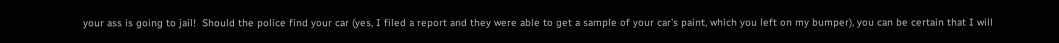your ass is going to jail!  Should the police find your car (yes, I filed a report and they were able to get a sample of your car's paint, which you left on my bumper), you can be certain that I will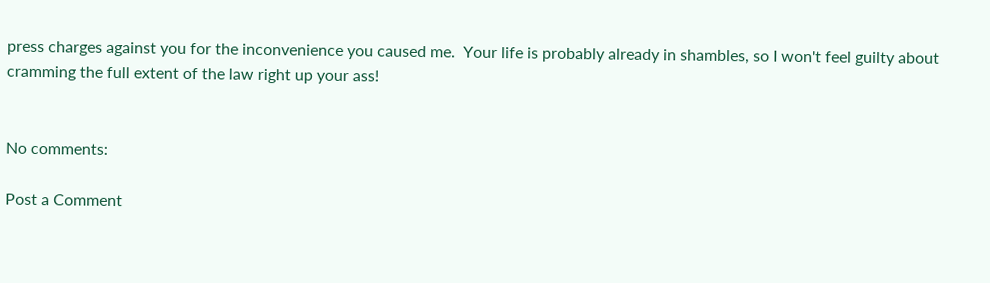press charges against you for the inconvenience you caused me.  Your life is probably already in shambles, so I won't feel guilty about cramming the full extent of the law right up your ass!


No comments:

Post a Comment